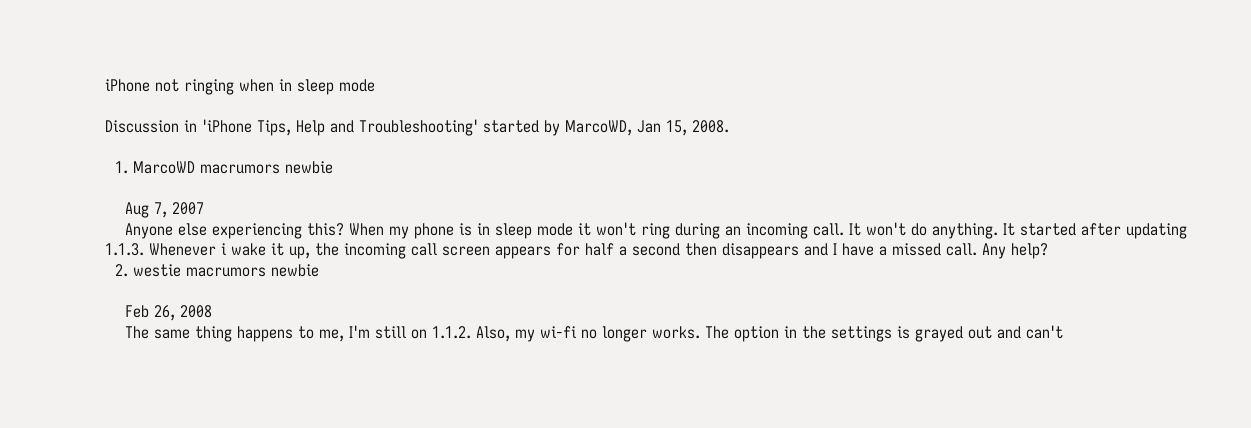iPhone not ringing when in sleep mode

Discussion in 'iPhone Tips, Help and Troubleshooting' started by MarcoWD, Jan 15, 2008.

  1. MarcoWD macrumors newbie

    Aug 7, 2007
    Anyone else experiencing this? When my phone is in sleep mode it won't ring during an incoming call. It won't do anything. It started after updating 1.1.3. Whenever i wake it up, the incoming call screen appears for half a second then disappears and I have a missed call. Any help?
  2. westie macrumors newbie

    Feb 26, 2008
    The same thing happens to me, I'm still on 1.1.2. Also, my wi-fi no longer works. The option in the settings is grayed out and can't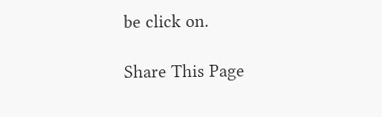be click on.

Share This Page